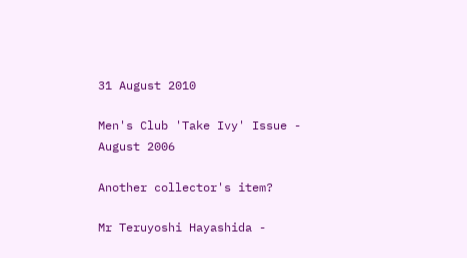31 August 2010

Men's Club 'Take Ivy' Issue - August 2006

Another collector's item?

Mr Teruyoshi Hayashida -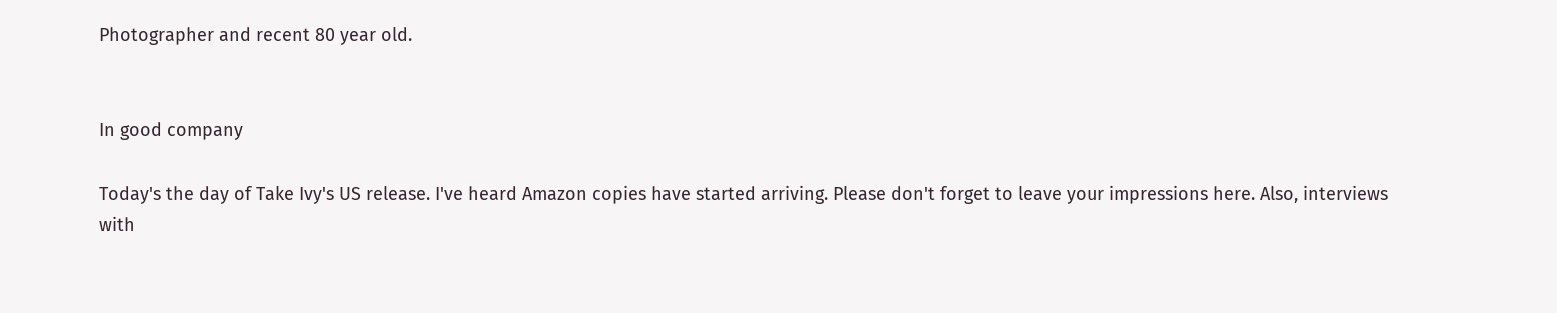Photographer and recent 80 year old.


In good company

Today's the day of Take Ivy's US release. I've heard Amazon copies have started arriving. Please don't forget to leave your impressions here. Also, interviews with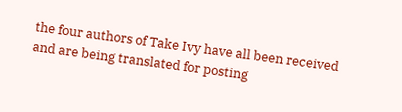the four authors of Take Ivy have all been received and are being translated for posting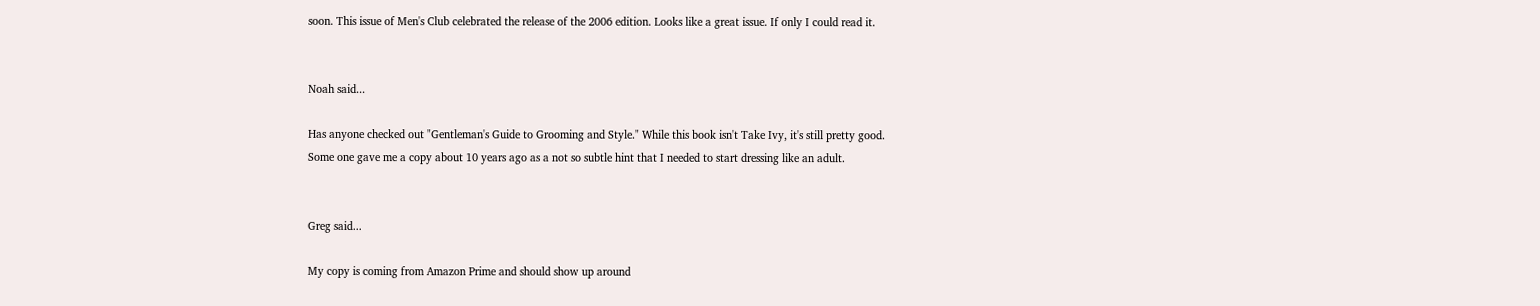soon. This issue of Men's Club celebrated the release of the 2006 edition. Looks like a great issue. If only I could read it.


Noah said...

Has anyone checked out "Gentleman's Guide to Grooming and Style." While this book isn't Take Ivy, it's still pretty good.
Some one gave me a copy about 10 years ago as a not so subtle hint that I needed to start dressing like an adult.


Greg said...

My copy is coming from Amazon Prime and should show up around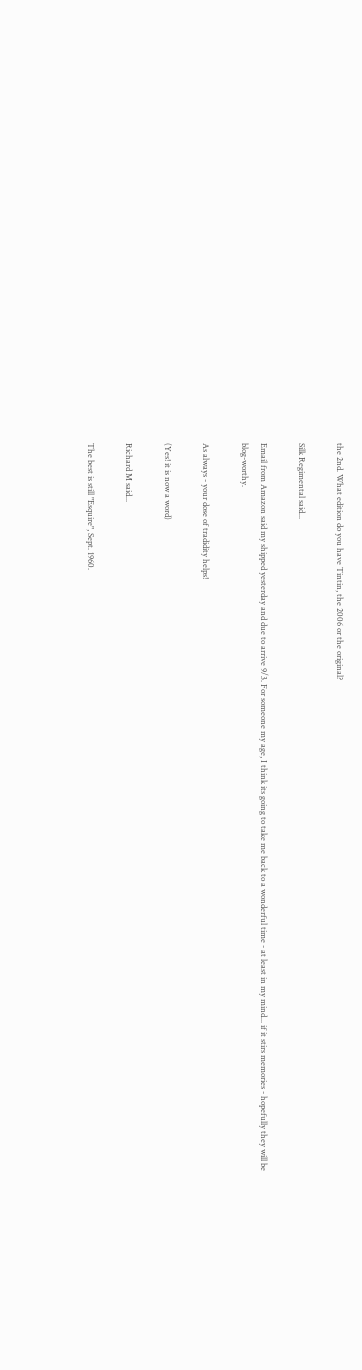the 2nd. What edition do you have Tintin, the 2006 or the original?

Silk Regimental said...

Email from Amazon said my shipped yesterday and due to arrive 9/3. For someone my age, I think its going to take me back to a wonderful time - at least in my mind... if it stirs memories - hopefully they will be blog-worthy.

As always - your dose of tradidity helps!

(Yes! it is now a word)

Richard M said...

The best is still "Esquire", Sept. 1960.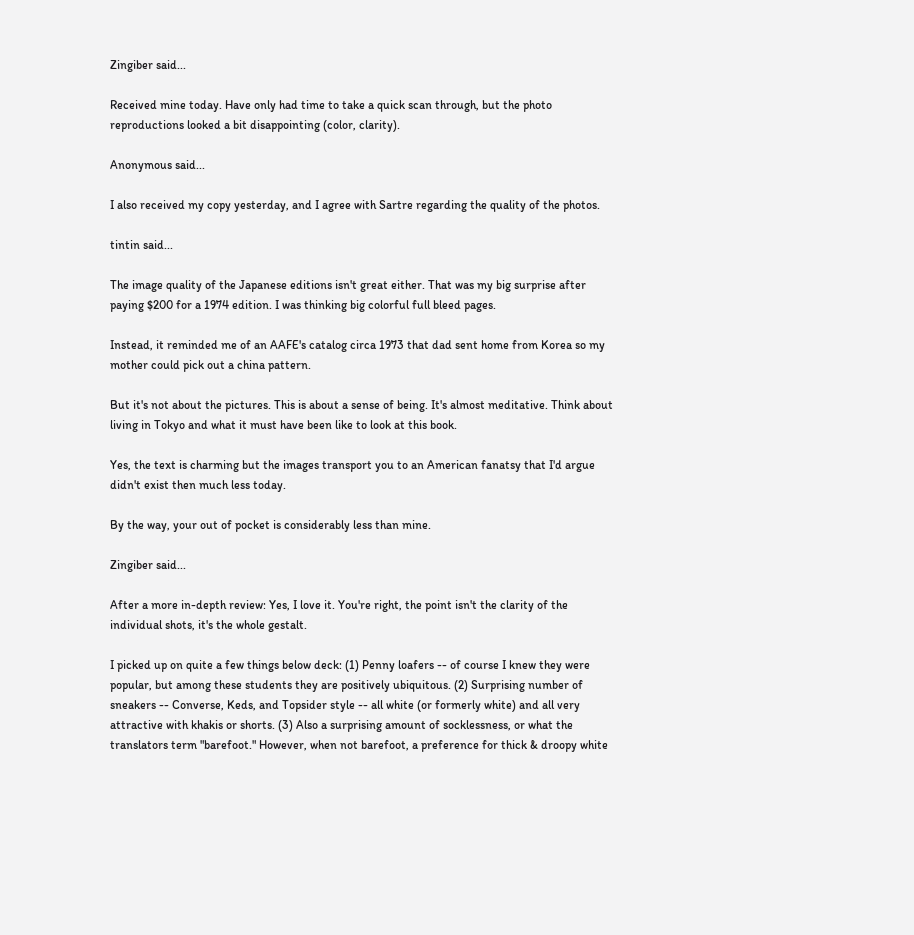Zingiber said...

Received mine today. Have only had time to take a quick scan through, but the photo reproductions looked a bit disappointing (color, clarity).

Anonymous said...

I also received my copy yesterday, and I agree with Sartre regarding the quality of the photos.

tintin said...

The image quality of the Japanese editions isn't great either. That was my big surprise after paying $200 for a 1974 edition. I was thinking big colorful full bleed pages.

Instead, it reminded me of an AAFE's catalog circa 1973 that dad sent home from Korea so my mother could pick out a china pattern.

But it's not about the pictures. This is about a sense of being. It's almost meditative. Think about living in Tokyo and what it must have been like to look at this book.

Yes, the text is charming but the images transport you to an American fanatsy that I'd argue didn't exist then much less today.

By the way, your out of pocket is considerably less than mine.

Zingiber said...

After a more in-depth review: Yes, I love it. You're right, the point isn't the clarity of the individual shots, it's the whole gestalt.

I picked up on quite a few things below deck: (1) Penny loafers -- of course I knew they were popular, but among these students they are positively ubiquitous. (2) Surprising number of sneakers -- Converse, Keds, and Topsider style -- all white (or formerly white) and all very attractive with khakis or shorts. (3) Also a surprising amount of socklessness, or what the translators term "barefoot." However, when not barefoot, a preference for thick & droopy white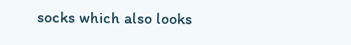socks which also looks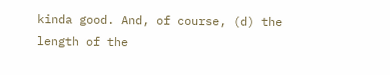kinda good. And, of course, (d) the length of the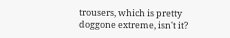trousers, which is pretty doggone extreme, isn't it?